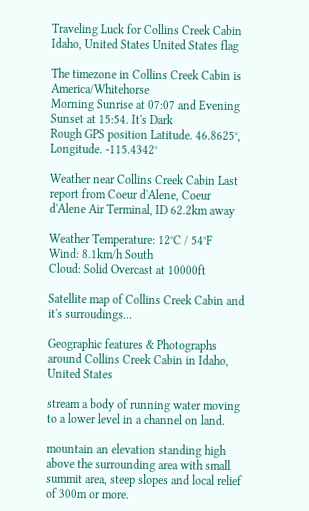Traveling Luck for Collins Creek Cabin Idaho, United States United States flag

The timezone in Collins Creek Cabin is America/Whitehorse
Morning Sunrise at 07:07 and Evening Sunset at 15:54. It's Dark
Rough GPS position Latitude. 46.8625°, Longitude. -115.4342°

Weather near Collins Creek Cabin Last report from Coeur d'Alene, Coeur d'Alene Air Terminal, ID 62.2km away

Weather Temperature: 12°C / 54°F
Wind: 8.1km/h South
Cloud: Solid Overcast at 10000ft

Satellite map of Collins Creek Cabin and it's surroudings...

Geographic features & Photographs around Collins Creek Cabin in Idaho, United States

stream a body of running water moving to a lower level in a channel on land.

mountain an elevation standing high above the surrounding area with small summit area, steep slopes and local relief of 300m or more.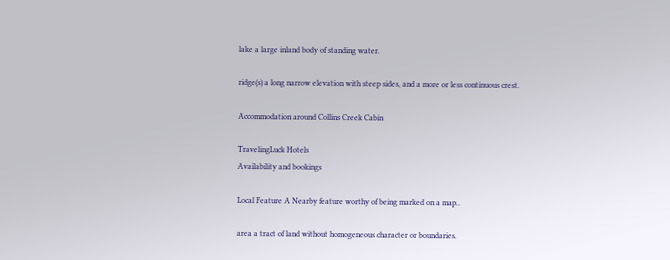lake a large inland body of standing water.

ridge(s) a long narrow elevation with steep sides, and a more or less continuous crest.

Accommodation around Collins Creek Cabin

TravelingLuck Hotels
Availability and bookings

Local Feature A Nearby feature worthy of being marked on a map..

area a tract of land without homogeneous character or boundaries.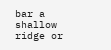bar a shallow ridge or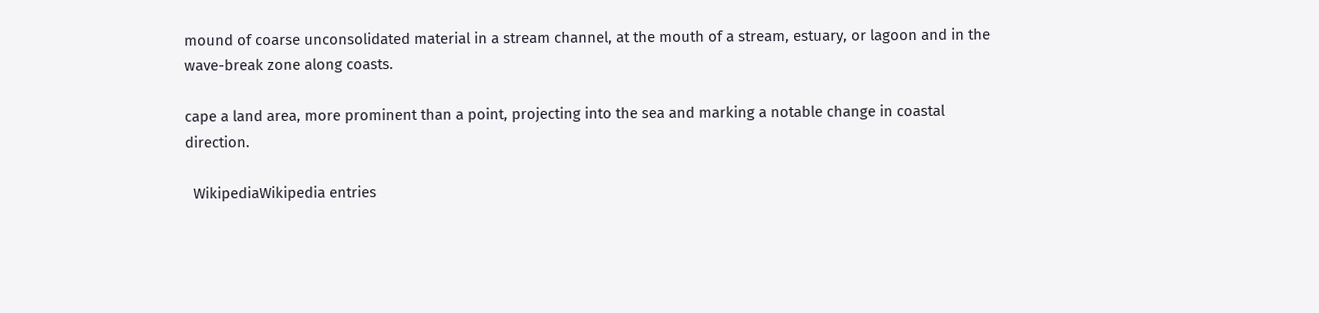mound of coarse unconsolidated material in a stream channel, at the mouth of a stream, estuary, or lagoon and in the wave-break zone along coasts.

cape a land area, more prominent than a point, projecting into the sea and marking a notable change in coastal direction.

  WikipediaWikipedia entries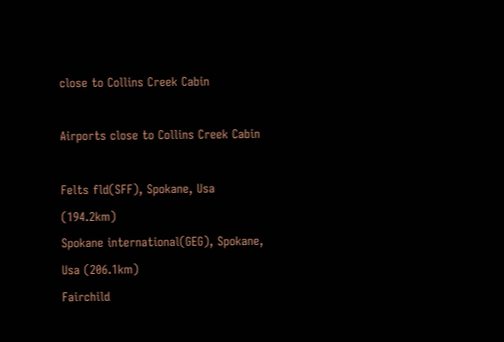close to Collins Creek Cabin

Airports close to Collins Creek Cabin

Felts fld(SFF), Spokane, Usa (194.2km)
Spokane international(GEG), Spokane, Usa (206.1km)
Fairchild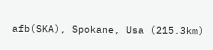afb(SKA), Spokane, Usa (215.3km)